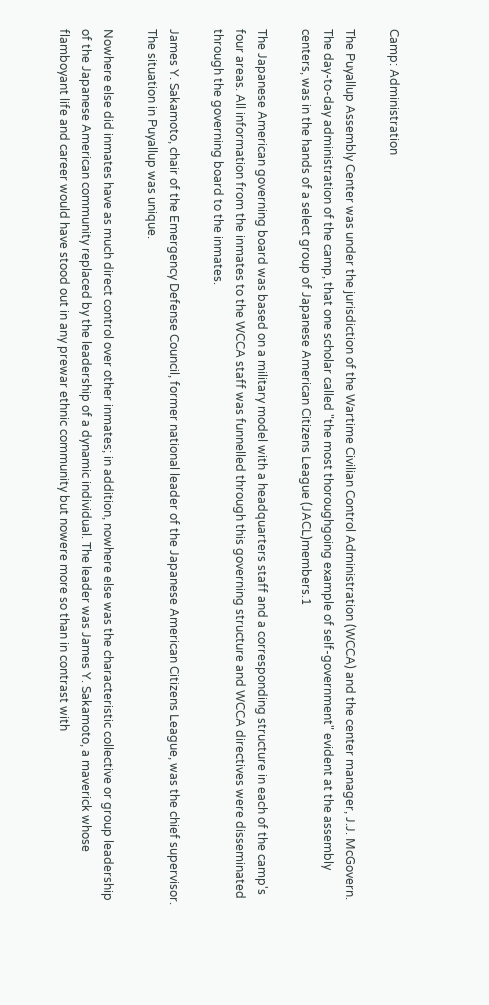Camp: Administration

The Puyallup Assembly Center was under the jurisdiction of the Wartime Civilian Control Administration (WCCA) and the center manager, J.J. McGovern. The day-to-day administration of the camp, that one scholar called "the most thoroughgoing example of self-government" evident at the assembly centers, was in the hands of a select group of Japanese American Citizens League (JACL)members.1

The Japanese American governing board was based on a military model with a headquarters staff and a corresponding structure in each of the camp's four areas. All information from the inmates to the WCCA staff was funnelled through this governing structure and WCCA directives were disseminated through the governing board to the inmates.

James Y. Sakamoto, chair of the Emergency Defense Council, former national leader of the Japanese American Citizens League, was the chief supervisor. The situation in Puyallup was unique.

Nowhere else did inmates have as much direct control over other inmates; in addition, nowhere else was the characteristic collective or group leadership of the Japanese American community replaced by the leadership of a dynamic individual. The leader was James Y. Sakamoto, a maverick whose flamboyant life and career would have stood out in any prewar ethnic community but nowere more so than in contrast with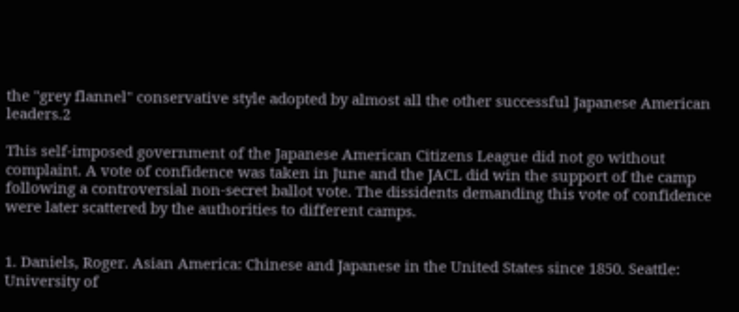the "grey flannel" conservative style adopted by almost all the other successful Japanese American leaders.2

This self-imposed government of the Japanese American Citizens League did not go without complaint. A vote of confidence was taken in June and the JACL did win the support of the camp following a controversial non-secret ballot vote. The dissidents demanding this vote of confidence were later scattered by the authorities to different camps.


1. Daniels, Roger. Asian America: Chinese and Japanese in the United States since 1850. Seattle: University of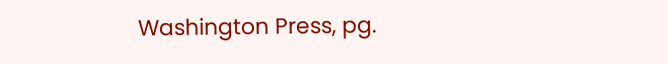Washington Press, pg.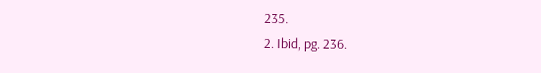235.
2. Ibid, pg. 236.